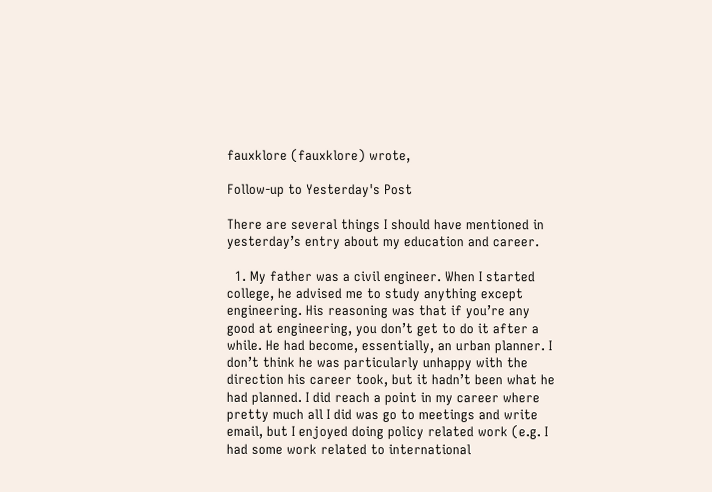fauxklore (fauxklore) wrote,

Follow-up to Yesterday's Post

There are several things I should have mentioned in yesterday’s entry about my education and career.

  1. My father was a civil engineer. When I started college, he advised me to study anything except engineering. His reasoning was that if you’re any good at engineering, you don’t get to do it after a while. He had become, essentially, an urban planner. I don’t think he was particularly unhappy with the direction his career took, but it hadn’t been what he had planned. I did reach a point in my career where pretty much all I did was go to meetings and write email, but I enjoyed doing policy related work (e.g. I had some work related to international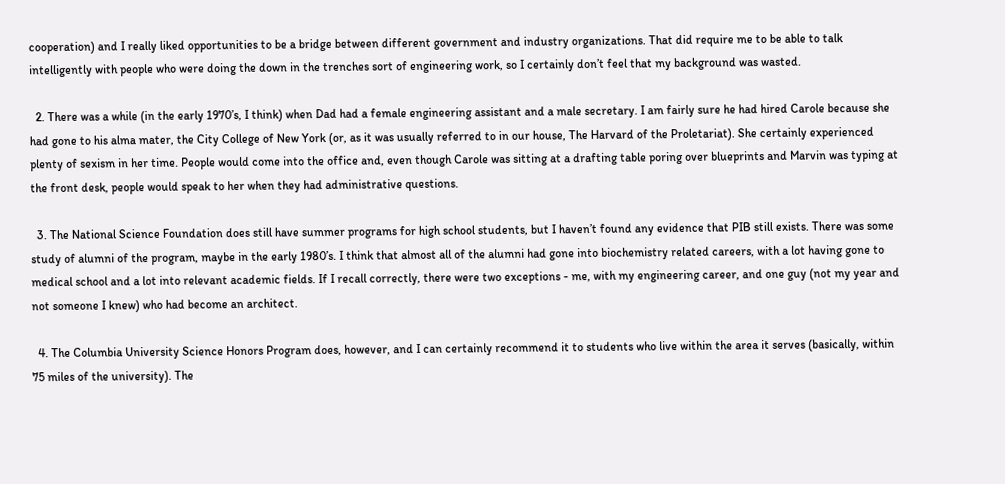cooperation) and I really liked opportunities to be a bridge between different government and industry organizations. That did require me to be able to talk intelligently with people who were doing the down in the trenches sort of engineering work, so I certainly don’t feel that my background was wasted.

  2. There was a while (in the early 1970’s, I think) when Dad had a female engineering assistant and a male secretary. I am fairly sure he had hired Carole because she had gone to his alma mater, the City College of New York (or, as it was usually referred to in our house, The Harvard of the Proletariat). She certainly experienced plenty of sexism in her time. People would come into the office and, even though Carole was sitting at a drafting table poring over blueprints and Marvin was typing at the front desk, people would speak to her when they had administrative questions.

  3. The National Science Foundation does still have summer programs for high school students, but I haven’t found any evidence that PIB still exists. There was some study of alumni of the program, maybe in the early 1980’s. I think that almost all of the alumni had gone into biochemistry related careers, with a lot having gone to medical school and a lot into relevant academic fields. If I recall correctly, there were two exceptions - me, with my engineering career, and one guy (not my year and not someone I knew) who had become an architect.

  4. The Columbia University Science Honors Program does, however, and I can certainly recommend it to students who live within the area it serves (basically, within 75 miles of the university). The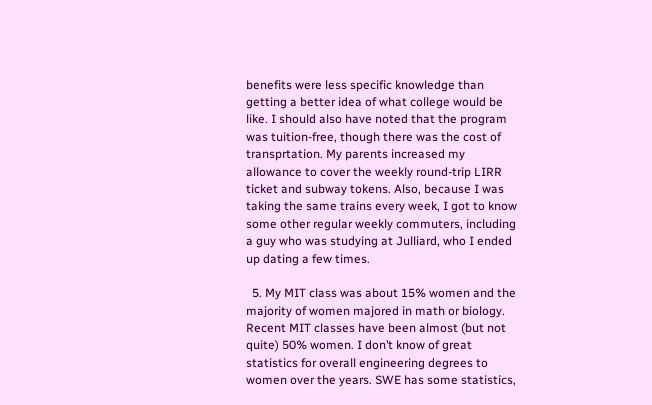benefits were less specific knowledge than getting a better idea of what college would be like. I should also have noted that the program was tuition-free, though there was the cost of transprtation. My parents increased my allowance to cover the weekly round-trip LIRR ticket and subway tokens. Also, because I was taking the same trains every week, I got to know some other regular weekly commuters, including a guy who was studying at Julliard, who I ended up dating a few times.

  5. My MIT class was about 15% women and the majority of women majored in math or biology. Recent MIT classes have been almost (but not quite) 50% women. I don’t know of great statistics for overall engineering degrees to women over the years. SWE has some statistics,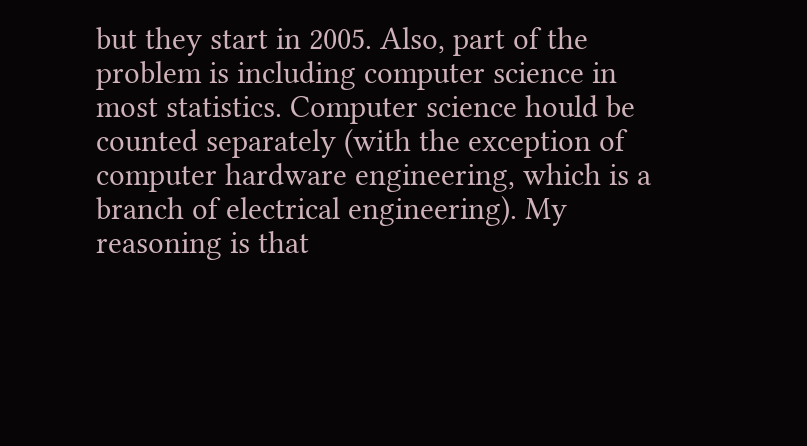but they start in 2005. Also, part of the problem is including computer science in most statistics. Computer science hould be counted separately (with the exception of computer hardware engineering, which is a branch of electrical engineering). My reasoning is that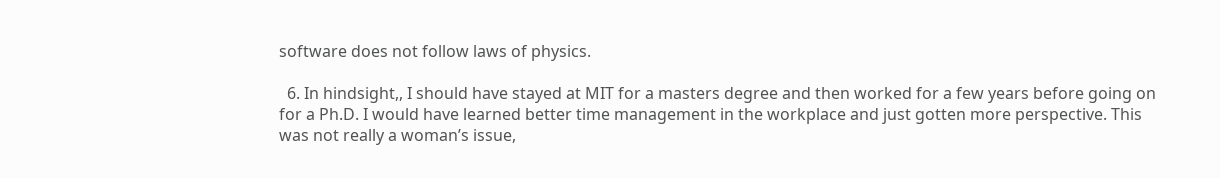software does not follow laws of physics.

  6. In hindsight,, I should have stayed at MIT for a masters degree and then worked for a few years before going on for a Ph.D. I would have learned better time management in the workplace and just gotten more perspective. This was not really a woman’s issue,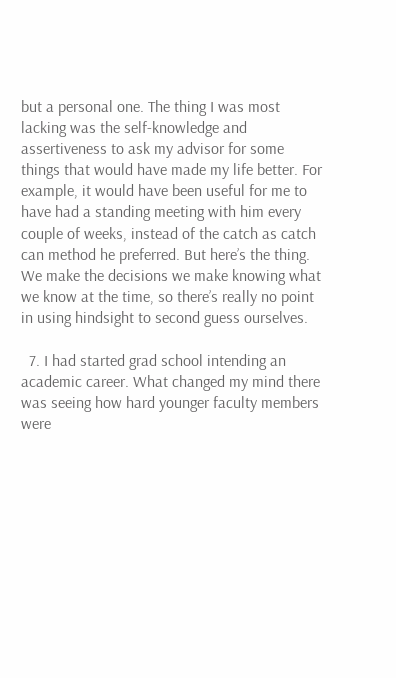but a personal one. The thing I was most lacking was the self-knowledge and assertiveness to ask my advisor for some things that would have made my life better. For example, it would have been useful for me to have had a standing meeting with him every couple of weeks, instead of the catch as catch can method he preferred. But here’s the thing. We make the decisions we make knowing what we know at the time, so there’s really no point in using hindsight to second guess ourselves.

  7. I had started grad school intending an academic career. What changed my mind there was seeing how hard younger faculty members were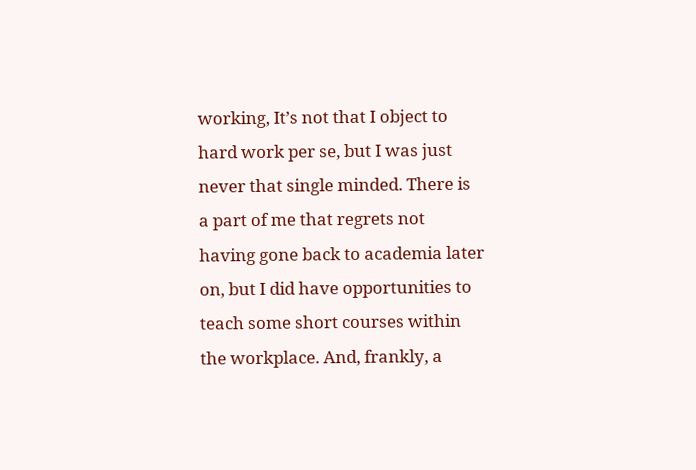working, It’s not that I object to hard work per se, but I was just never that single minded. There is a part of me that regrets not having gone back to academia later on, but I did have opportunities to teach some short courses within the workplace. And, frankly, a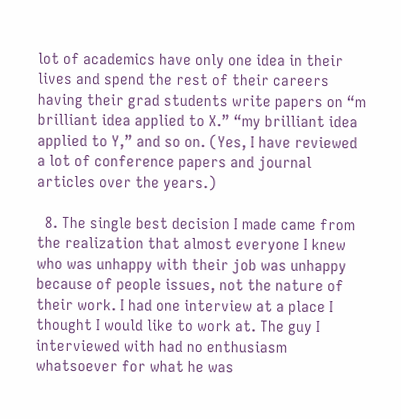lot of academics have only one idea in their lives and spend the rest of their careers having their grad students write papers on “m brilliant idea applied to X.” “my brilliant idea applied to Y,” and so on. (Yes, I have reviewed a lot of conference papers and journal articles over the years.)

  8. The single best decision I made came from the realization that almost everyone I knew who was unhappy with their job was unhappy because of people issues, not the nature of their work. I had one interview at a place I thought I would like to work at. The guy I interviewed with had no enthusiasm whatsoever for what he was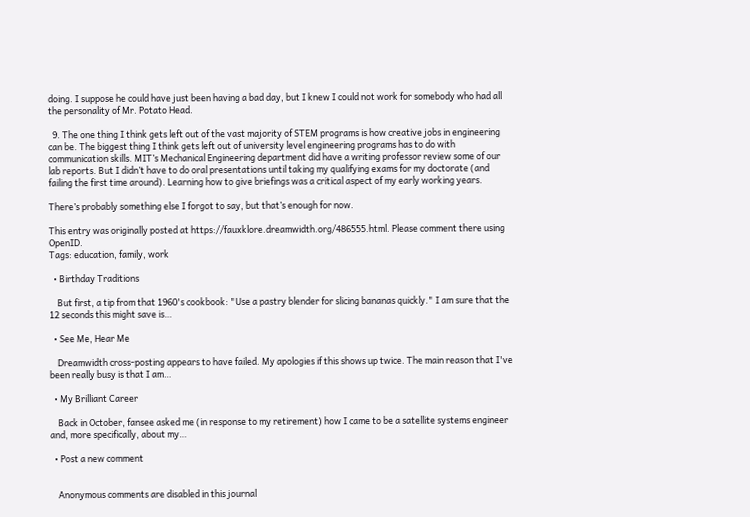doing. I suppose he could have just been having a bad day, but I knew I could not work for somebody who had all the personality of Mr. Potato Head.

  9. The one thing I think gets left out of the vast majority of STEM programs is how creative jobs in engineering can be. The biggest thing I think gets left out of university level engineering programs has to do with communication skills. MIT’s Mechanical Engineering department did have a writing professor review some of our lab reports. But I didn’t have to do oral presentations until taking my qualifying exams for my doctorate (and failing the first time around). Learning how to give briefings was a critical aspect of my early working years.

There’s probably something else I forgot to say, but that’s enough for now.

This entry was originally posted at https://fauxklore.dreamwidth.org/486555.html. Please comment there using OpenID.
Tags: education, family, work

  • Birthday Traditions

    But first, a tip from that 1960's cookbook: "Use a pastry blender for slicing bananas quickly." I am sure that the 12 seconds this might save is…

  • See Me, Hear Me

    Dreamwidth cross-posting appears to have failed. My apologies if this shows up twice. The main reason that I've been really busy is that I am…

  • My Brilliant Career

    Back in October, fansee asked me (in response to my retirement) how I came to be a satellite systems engineer and, more specifically, about my…

  • Post a new comment


    Anonymous comments are disabled in this journal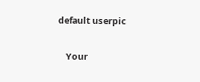default userpic

    Your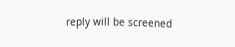reply will be screened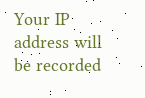Your IP address will be recorded